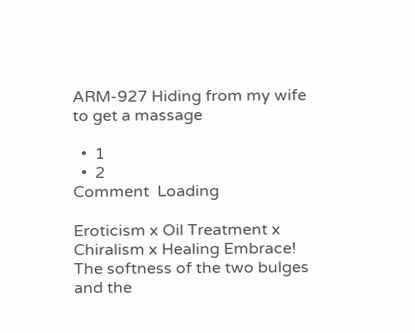ARM-927 Hiding from my wife to get a massage

  •  1
  •  2
Comment  Loading

Eroticism x Oil Treatment x Chiralism x Healing Embrace! The softness of the two bulges and the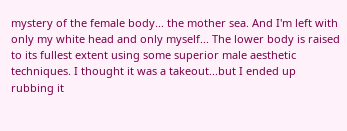mystery of the female body... the mother sea. And I'm left with only my white head and only myself... The lower body is raised to its fullest extent using some superior male aesthetic techniques. I thought it was a takeout...but I ended up rubbing it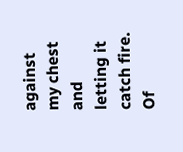against my chest and letting it catch fire. Of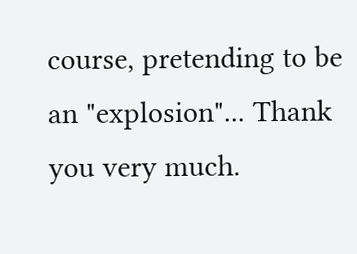course, pretending to be an "explosion"... Thank you very much.